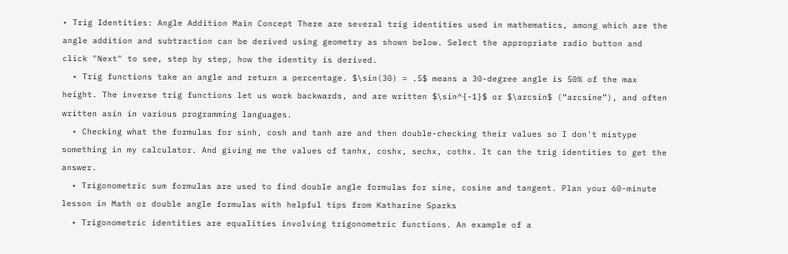• Trig Identities: Angle Addition Main Concept There are several trig identities used in mathematics, among which are the angle addition and subtraction can be derived using geometry as shown below. Select the appropriate radio button and click "Next" to see, step by step, how the identity is derived.
  • Trig functions take an angle and return a percentage. $\sin(30) = .5$ means a 30-degree angle is 50% of the max height. The inverse trig functions let us work backwards, and are written $\sin^{-1}$ or $\arcsin$ (“arcsine”), and often written asin in various programming languages.
  • Checking what the formulas for sinh, cosh and tanh are and then double-checking their values so I don't mistype something in my calculator. And giving me the values of tanhx, coshx, sechx, cothx. It can the trig identities to get the answer.
  • Trigonometric sum formulas are used to find double angle formulas for sine, cosine and tangent. Plan your 60-minute lesson in Math or double angle formulas with helpful tips from Katharine Sparks
  • Trigonometric identities are equalities involving trigonometric functions. An example of a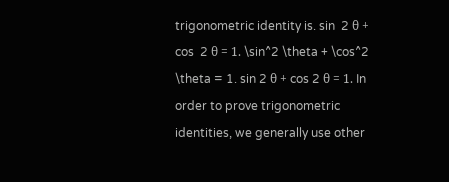trigonometric identity is. sin  2 θ + cos  2 θ = 1. \sin^2 \theta + \cos^2 \theta = 1. sin 2 θ + cos 2 θ = 1. In order to prove trigonometric identities, we generally use other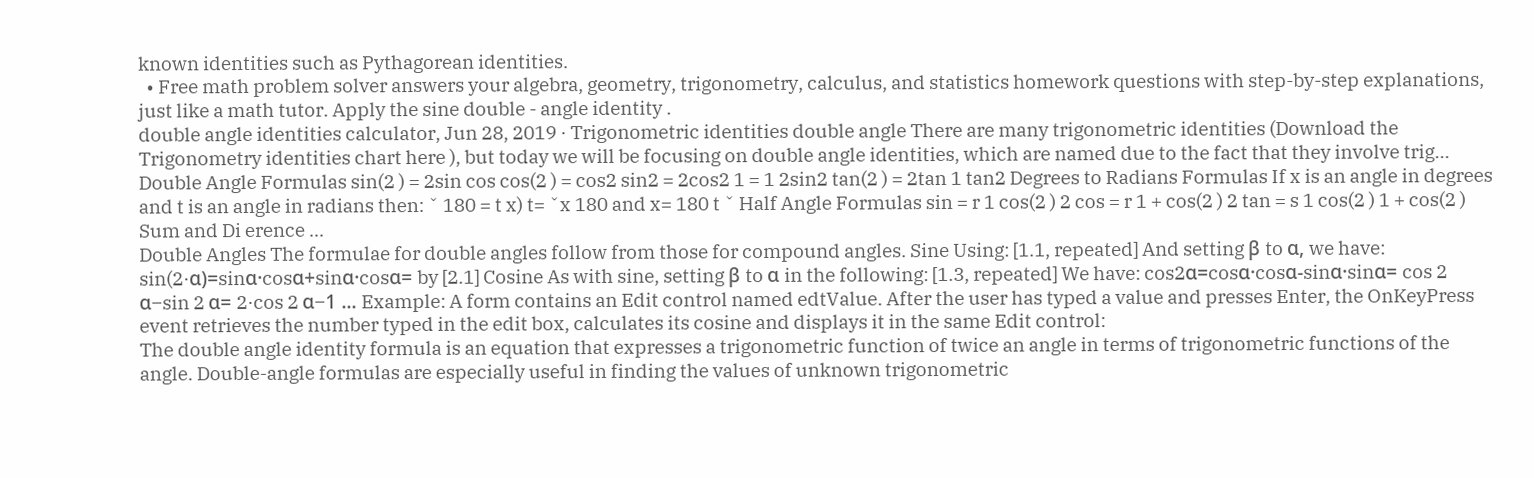known identities such as Pythagorean identities.
  • Free math problem solver answers your algebra, geometry, trigonometry, calculus, and statistics homework questions with step-by-step explanations, just like a math tutor. Apply the sine double - angle identity .
double angle identities calculator, Jun 28, 2019 · Trigonometric identities double angle There are many trigonometric identities (Download the Trigonometry identities chart here ), but today we will be focusing on double angle identities, which are named due to the fact that they involve trig...
Double Angle Formulas sin(2 ) = 2sin cos cos(2 ) = cos2 sin2 = 2cos2 1 = 1 2sin2 tan(2 ) = 2tan 1 tan2 Degrees to Radians Formulas If x is an angle in degrees and t is an angle in radians then: ˇ 180 = t x) t= ˇx 180 and x= 180 t ˇ Half Angle Formulas sin = r 1 cos(2 ) 2 cos = r 1 + cos(2 ) 2 tan = s 1 cos(2 ) 1 + cos(2 ) Sum and Di erence ...
Double Angles The formulae for double angles follow from those for compound angles. Sine Using: [1.1, repeated] And setting β to α, we have: sin(2·α)=sinα·cosα+sinα·cosα= by [2.1] Cosine As with sine, setting β to α in the following: [1.3, repeated] We have: cos2α=cosα·cosα-sinα·sinα= cos 2 α−sin 2 α= 2·cos 2 α−1 ... Example: A form contains an Edit control named edtValue. After the user has typed a value and presses Enter, the OnKeyPress event retrieves the number typed in the edit box, calculates its cosine and displays it in the same Edit control:
The double angle identity formula is an equation that expresses a trigonometric function of twice an angle in terms of trigonometric functions of the angle. Double-angle formulas are especially useful in finding the values of unknown trigonometric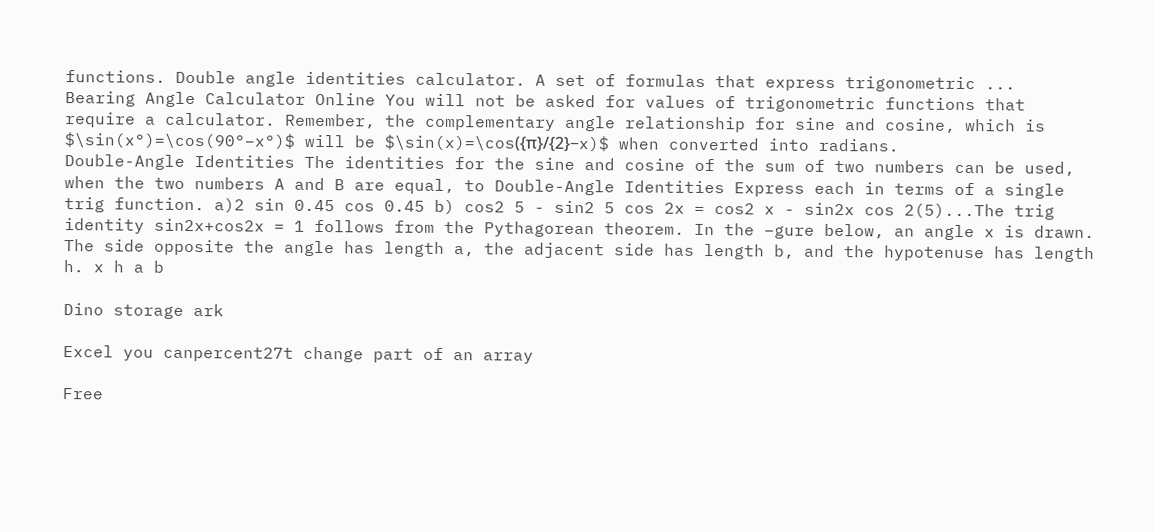functions. Double angle identities calculator. A set of formulas that express trigonometric ...
Bearing Angle Calculator Online You will not be asked for values of trigonometric functions that require a calculator. Remember, the complementary angle relationship for sine and cosine, which is $\sin(x°)=\cos(90°−x°)$ will be $\sin(x)=\cos({π}/{2}−x)$ when converted into radians.
Double-Angle Identities The identities for the sine and cosine of the sum of two numbers can be used, when the two numbers A and B are equal, to Double-Angle Identities Express each in terms of a single trig function. a)2 sin 0.45 cos 0.45 b) cos2 5 - sin2 5 cos 2x = cos2 x - sin2x cos 2(5)...The trig identity sin2x+cos2x = 1 follows from the Pythagorean theorem. In the –gure below, an angle x is drawn. The side opposite the angle has length a, the adjacent side has length b, and the hypotenuse has length h. x h a b

Dino storage ark

Excel you canpercent27t change part of an array

Free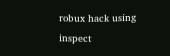robux hack using inspect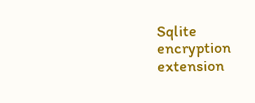Sqlite encryption extension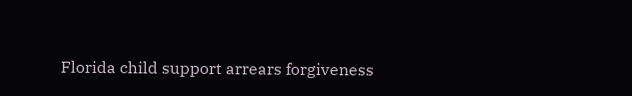Florida child support arrears forgiveness